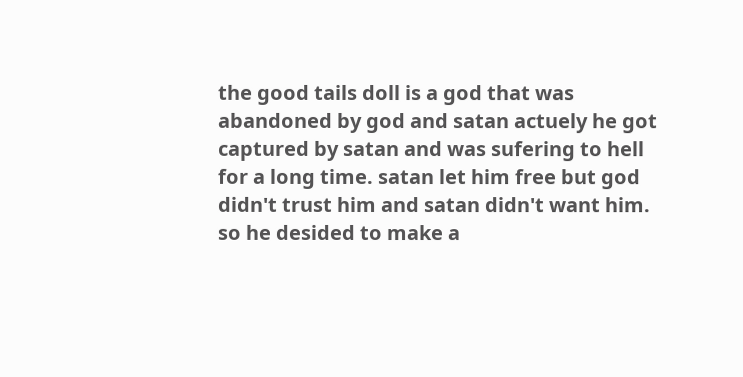the good tails doll is a god that was abandoned by god and satan actuely he got captured by satan and was sufering to hell for a long time. satan let him free but god didn't trust him and satan didn't want him. so he desided to make a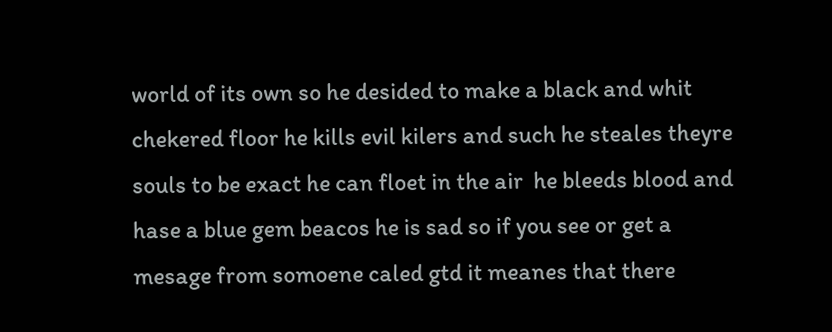world of its own so he desided to make a black and whit chekered floor he kills evil kilers and such he steales theyre souls to be exact he can floet in the air  he bleeds blood and hase a blue gem beacos he is sad so if you see or get a mesage from somoene caled gtd it meanes that there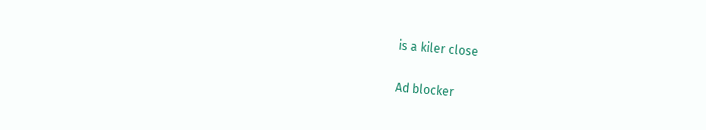is a kiler close

Ad blocker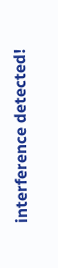interference detected!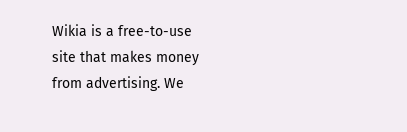Wikia is a free-to-use site that makes money from advertising. We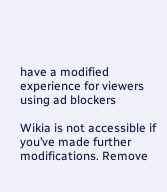have a modified experience for viewers using ad blockers

Wikia is not accessible if you’ve made further modifications. Remove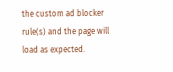the custom ad blocker rule(s) and the page will load as expected.